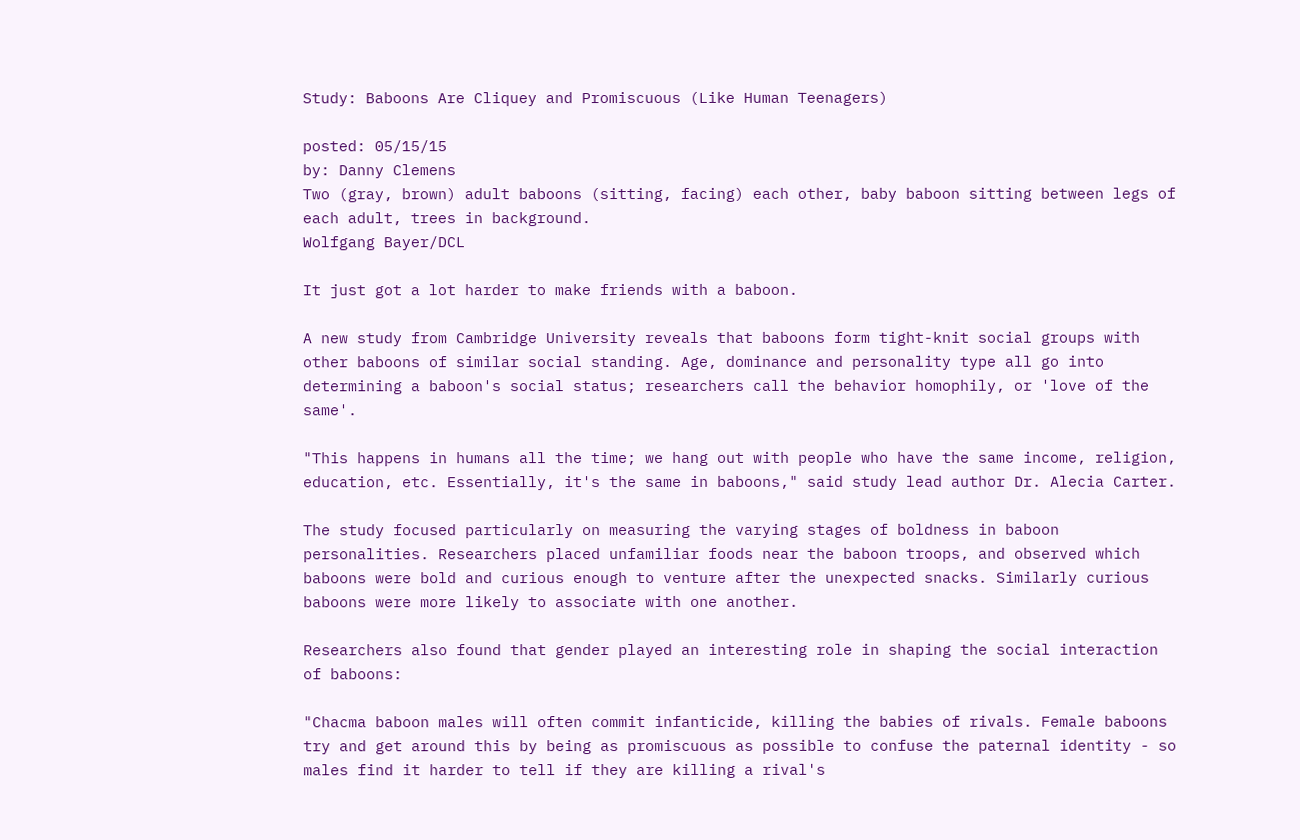Study: Baboons Are Cliquey and Promiscuous (Like Human Teenagers)

posted: 05/15/15
by: Danny Clemens
Two (gray, brown) adult baboons (sitting, facing) each other, baby baboon sitting between legs of each adult, trees in background.
Wolfgang Bayer/DCL

It just got a lot harder to make friends with a baboon.

A new study from Cambridge University reveals that baboons form tight-knit social groups with other baboons of similar social standing. Age, dominance and personality type all go into determining a baboon's social status; researchers call the behavior homophily, or 'love of the same'.

"This happens in humans all the time; we hang out with people who have the same income, religion, education, etc. Essentially, it's the same in baboons," said study lead author Dr. Alecia Carter.

The study focused particularly on measuring the varying stages of boldness in baboon personalities. Researchers placed unfamiliar foods near the baboon troops, and observed which baboons were bold and curious enough to venture after the unexpected snacks. Similarly curious baboons were more likely to associate with one another.

Researchers also found that gender played an interesting role in shaping the social interaction of baboons:

"Chacma baboon males will often commit infanticide, killing the babies of rivals. Female baboons try and get around this by being as promiscuous as possible to confuse the paternal identity - so males find it harder to tell if they are killing a rival's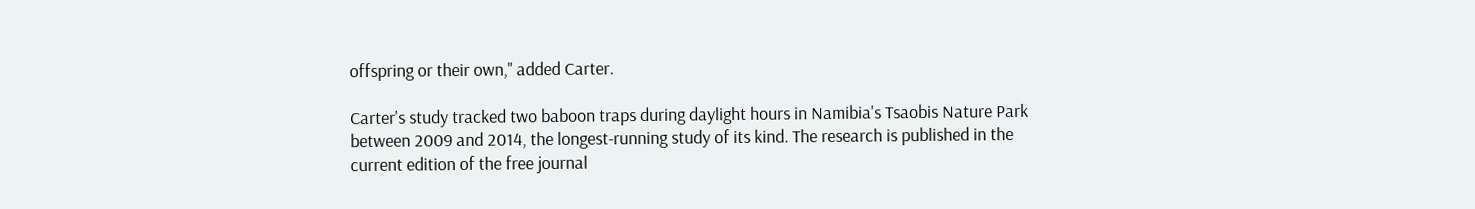offspring or their own," added Carter.

Carter's study tracked two baboon traps during daylight hours in Namibia's Tsaobis Nature Park between 2009 and 2014, the longest-running study of its kind. The research is published in the current edition of the free journal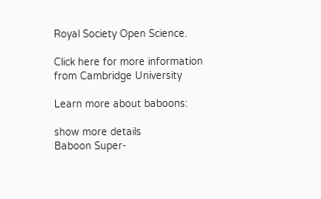Royal Society Open Science.

Click here for more information from Cambridge University

Learn more about baboons:

show more details
Baboon Super-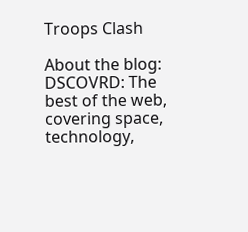Troops Clash

About the blog:
DSCOVRD: The best of the web, covering space, technology,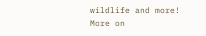wildlife and more!
More on